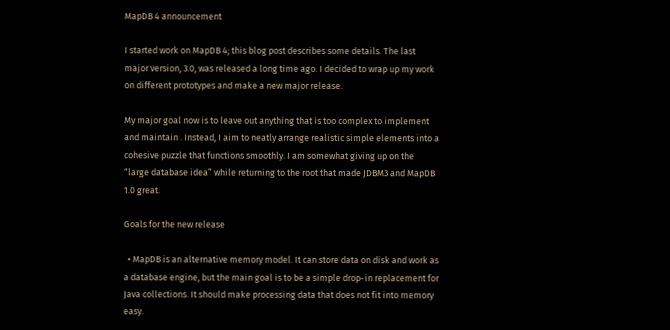MapDB 4 announcement

I started work on MapDB 4; this blog post describes some details. The last major version, 3.0, was released a long time ago. I decided to wrap up my work on different prototypes and make a new major release.

My major goal now is to leave out anything that is too complex to implement and maintain . Instead, I aim to neatly arrange realistic simple elements into a cohesive puzzle that functions smoothly. I am somewhat giving up on the “large database idea” while returning to the root that made JDBM3 and MapDB 1.0 great.

Goals for the new release

  • MapDB is an alternative memory model. It can store data on disk and work as a database engine, but the main goal is to be a simple drop-in replacement for Java collections. It should make processing data that does not fit into memory easy.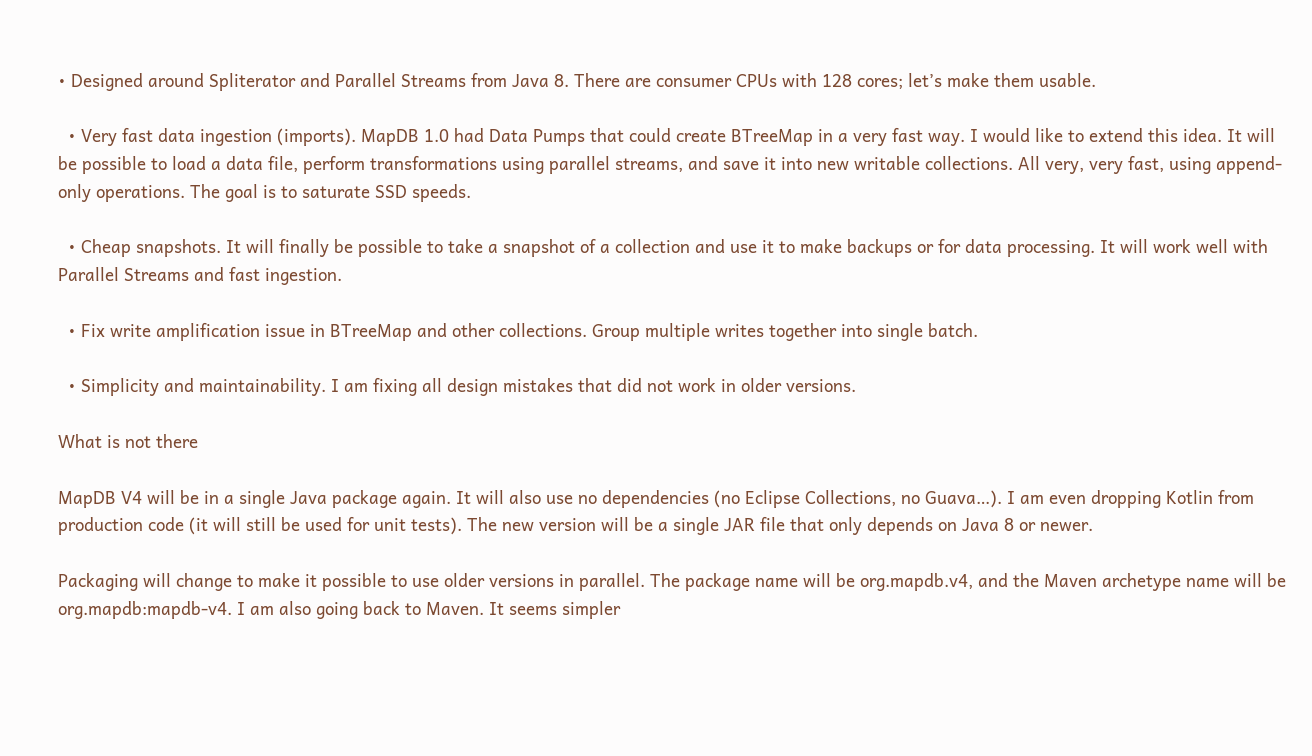• Designed around Spliterator and Parallel Streams from Java 8. There are consumer CPUs with 128 cores; let’s make them usable.

  • Very fast data ingestion (imports). MapDB 1.0 had Data Pumps that could create BTreeMap in a very fast way. I would like to extend this idea. It will be possible to load a data file, perform transformations using parallel streams, and save it into new writable collections. All very, very fast, using append-only operations. The goal is to saturate SSD speeds.

  • Cheap snapshots. It will finally be possible to take a snapshot of a collection and use it to make backups or for data processing. It will work well with Parallel Streams and fast ingestion.

  • Fix write amplification issue in BTreeMap and other collections. Group multiple writes together into single batch.

  • Simplicity and maintainability. I am fixing all design mistakes that did not work in older versions.

What is not there

MapDB V4 will be in a single Java package again. It will also use no dependencies (no Eclipse Collections, no Guava…). I am even dropping Kotlin from production code (it will still be used for unit tests). The new version will be a single JAR file that only depends on Java 8 or newer.

Packaging will change to make it possible to use older versions in parallel. The package name will be org.mapdb.v4, and the Maven archetype name will be org.mapdb:mapdb-v4. I am also going back to Maven. It seems simpler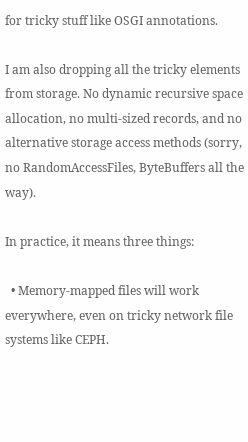for tricky stuff like OSGI annotations.

I am also dropping all the tricky elements from storage. No dynamic recursive space allocation, no multi-sized records, and no alternative storage access methods (sorry, no RandomAccessFiles, ByteBuffers all the way).

In practice, it means three things:

  • Memory-mapped files will work everywhere, even on tricky network file systems like CEPH.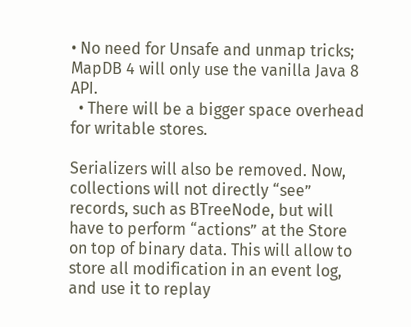• No need for Unsafe and unmap tricks; MapDB 4 will only use the vanilla Java 8 API.
  • There will be a bigger space overhead for writable stores.

Serializers will also be removed. Now, collections will not directly “see” records, such as BTreeNode, but will have to perform “actions” at the Store on top of binary data. This will allow to store all modification in an event log, and use it to replay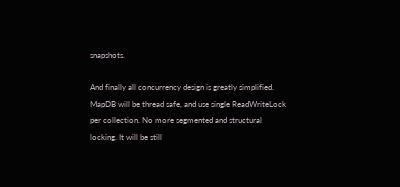snapshots.

And finally all concurrency design is greatly simplified. MapDB will be thread safe, and use single ReadWriteLock per collection. No more segmented and structural locking. It will be still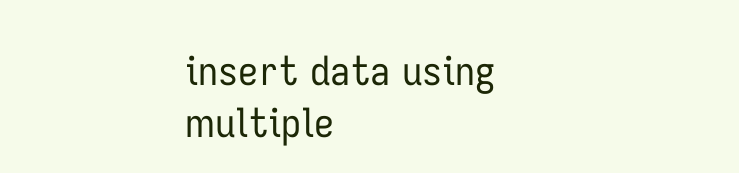insert data using multiple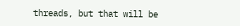threads, but that will be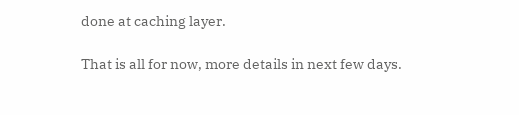done at caching layer.

That is all for now, more details in next few days.